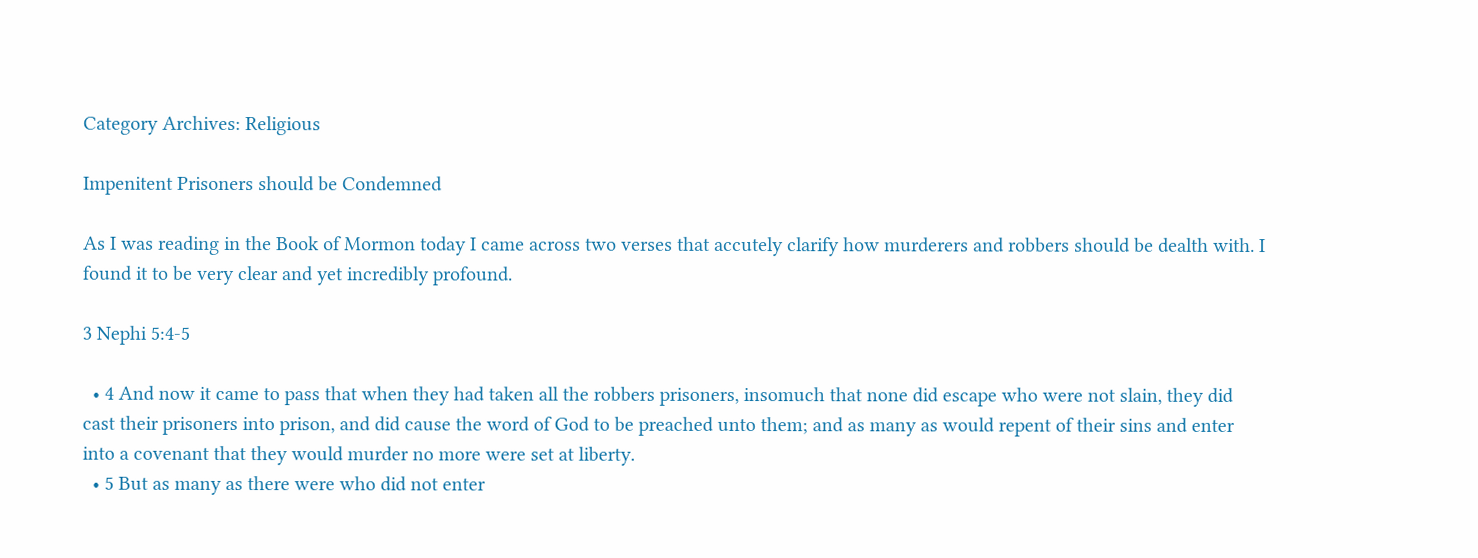Category Archives: Religious

Impenitent Prisoners should be Condemned

As I was reading in the Book of Mormon today I came across two verses that accutely clarify how murderers and robbers should be dealth with. I found it to be very clear and yet incredibly profound.

3 Nephi 5:4-5

  • 4 And now it came to pass that when they had taken all the robbers prisoners, insomuch that none did escape who were not slain, they did cast their prisoners into prison, and did cause the word of God to be preached unto them; and as many as would repent of their sins and enter into a covenant that they would murder no more were set at liberty.
  • 5 But as many as there were who did not enter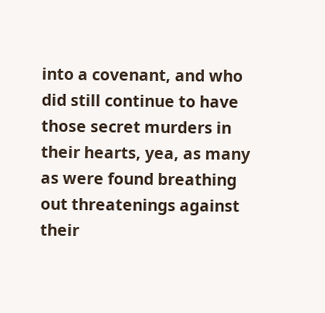into a covenant, and who did still continue to have those secret murders in their hearts, yea, as many as were found breathing out threatenings against their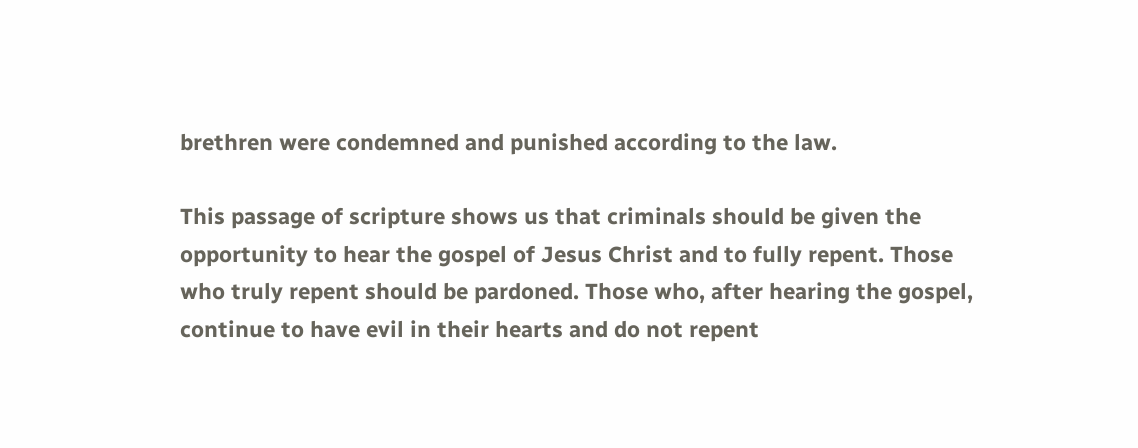brethren were condemned and punished according to the law.

This passage of scripture shows us that criminals should be given the opportunity to hear the gospel of Jesus Christ and to fully repent. Those who truly repent should be pardoned. Those who, after hearing the gospel, continue to have evil in their hearts and do not repent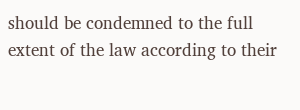should be condemned to the full extent of the law according to their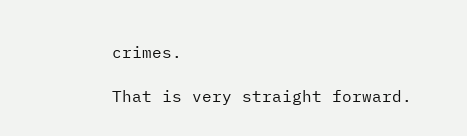crimes.

That is very straight forward.